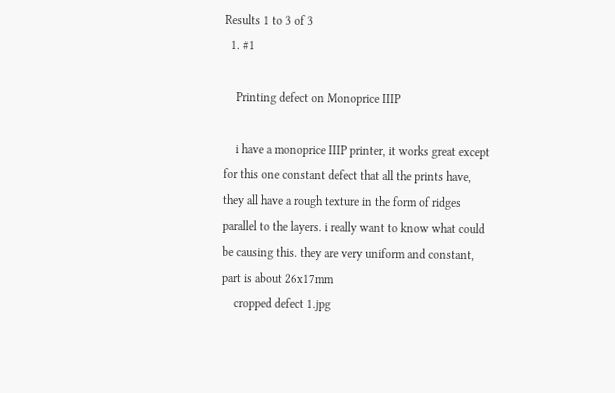Results 1 to 3 of 3
  1. #1

    Printing defect on Monoprice IIIP

    i have a monoprice IIIP printer, it works great except for this one constant defect that all the prints have, they all have a rough texture in the form of ridges parallel to the layers. i really want to know what could be causing this. they are very uniform and constant, part is about 26x17mm
    cropped defect 1.jpg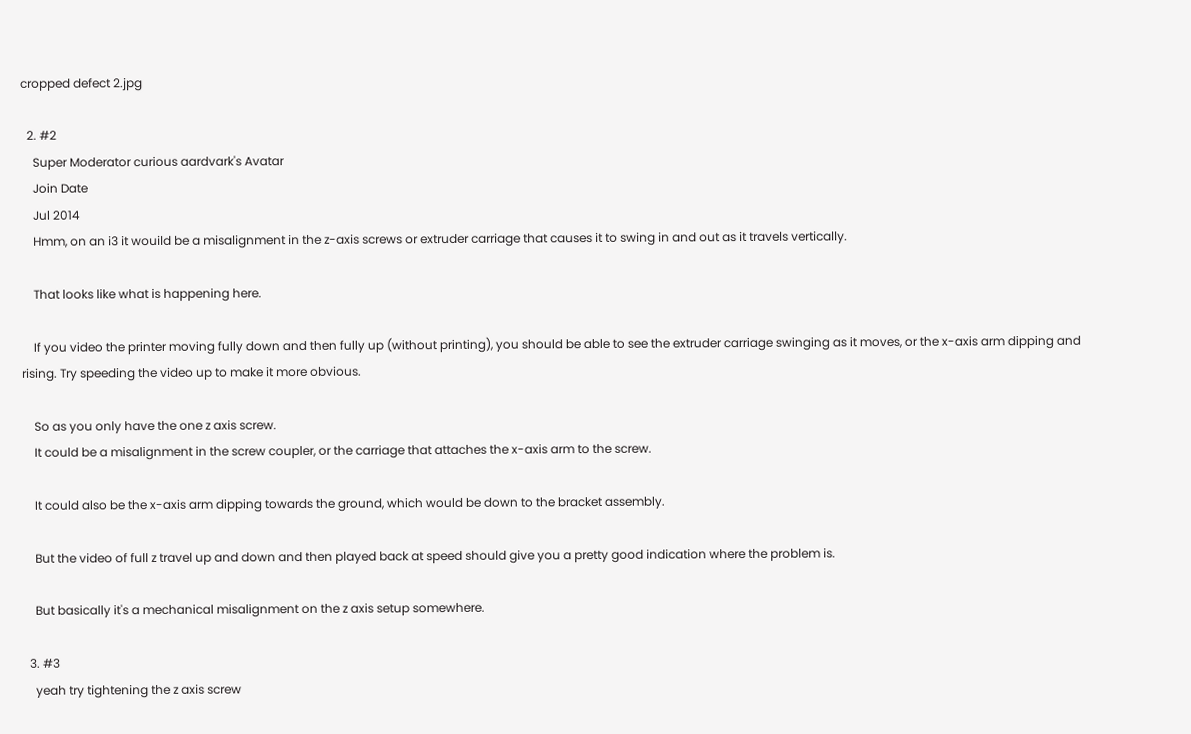cropped defect 2.jpg

  2. #2
    Super Moderator curious aardvark's Avatar
    Join Date
    Jul 2014
    Hmm, on an i3 it wouild be a misalignment in the z-axis screws or extruder carriage that causes it to swing in and out as it travels vertically.

    That looks like what is happening here.

    If you video the printer moving fully down and then fully up (without printing), you should be able to see the extruder carriage swinging as it moves, or the x-axis arm dipping and rising. Try speeding the video up to make it more obvious.

    So as you only have the one z axis screw.
    It could be a misalignment in the screw coupler, or the carriage that attaches the x-axis arm to the screw.

    It could also be the x-axis arm dipping towards the ground, which would be down to the bracket assembly.

    But the video of full z travel up and down and then played back at speed should give you a pretty good indication where the problem is.

    But basically it's a mechanical misalignment on the z axis setup somewhere.

  3. #3
    yeah try tightening the z axis screw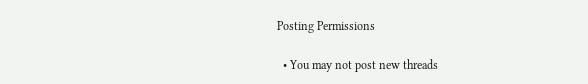Posting Permissions

  • You may not post new threads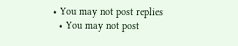• You may not post replies
  • You may not post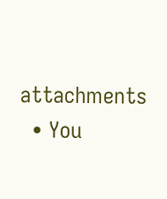attachments
  • You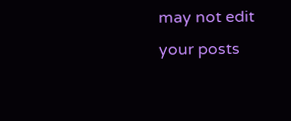may not edit your posts